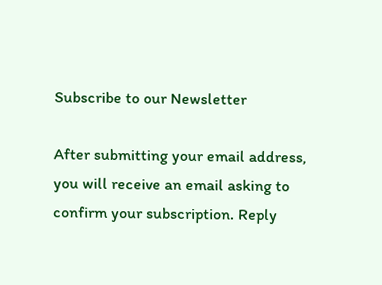Subscribe to our Newsletter

After submitting your email address, you will receive an email asking to confirm your subscription. Reply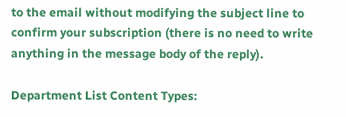to the email without modifying the subject line to confirm your subscription (there is no need to write anything in the message body of the reply).

Department List Content Types: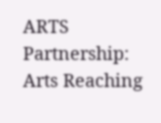ARTS Partnership: Arts Reaching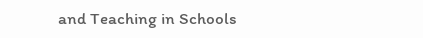and Teaching in Schools